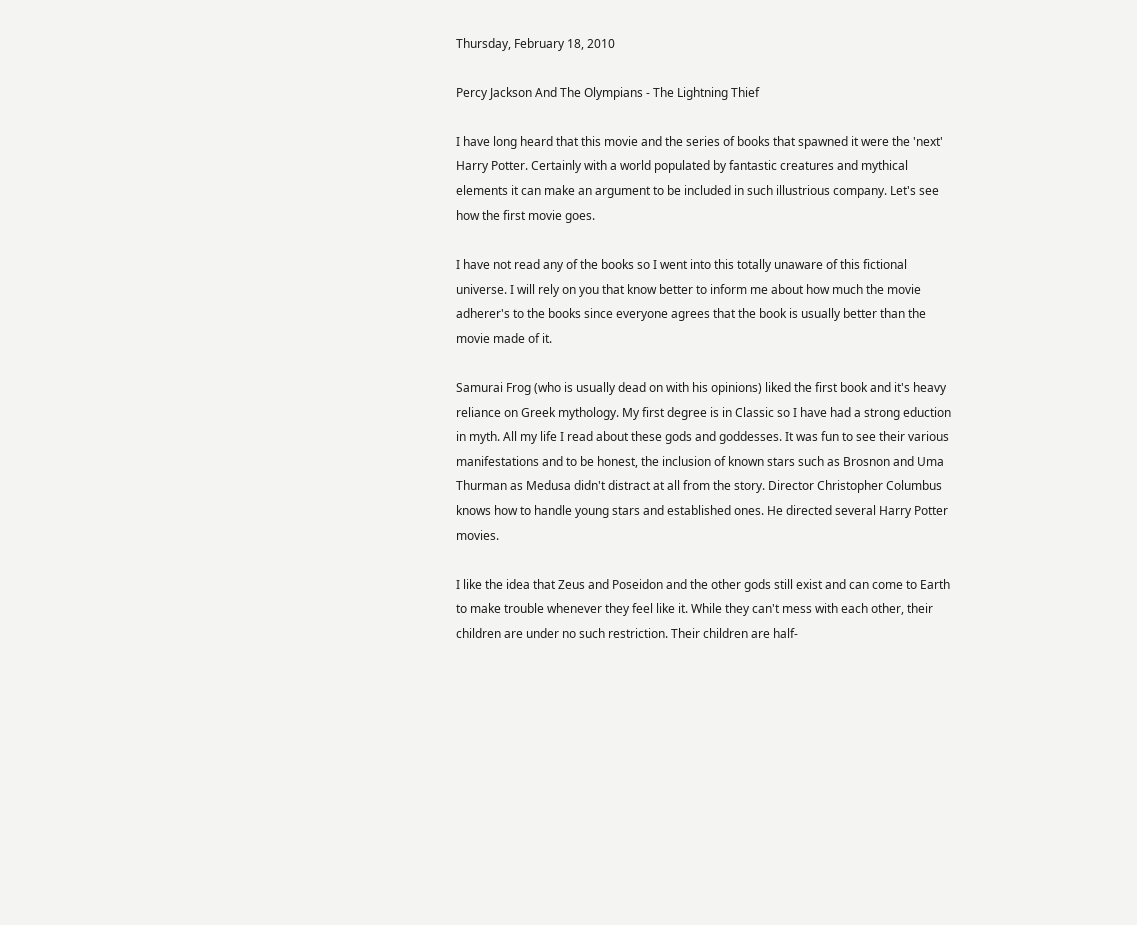Thursday, February 18, 2010

Percy Jackson And The Olympians - The Lightning Thief

I have long heard that this movie and the series of books that spawned it were the 'next' Harry Potter. Certainly with a world populated by fantastic creatures and mythical elements it can make an argument to be included in such illustrious company. Let's see how the first movie goes.

I have not read any of the books so I went into this totally unaware of this fictional universe. I will rely on you that know better to inform me about how much the movie adherer's to the books since everyone agrees that the book is usually better than the movie made of it.

Samurai Frog (who is usually dead on with his opinions) liked the first book and it's heavy reliance on Greek mythology. My first degree is in Classic so I have had a strong eduction in myth. All my life I read about these gods and goddesses. It was fun to see their various manifestations and to be honest, the inclusion of known stars such as Brosnon and Uma Thurman as Medusa didn't distract at all from the story. Director Christopher Columbus knows how to handle young stars and established ones. He directed several Harry Potter movies.

I like the idea that Zeus and Poseidon and the other gods still exist and can come to Earth to make trouble whenever they feel like it. While they can't mess with each other, their children are under no such restriction. Their children are half-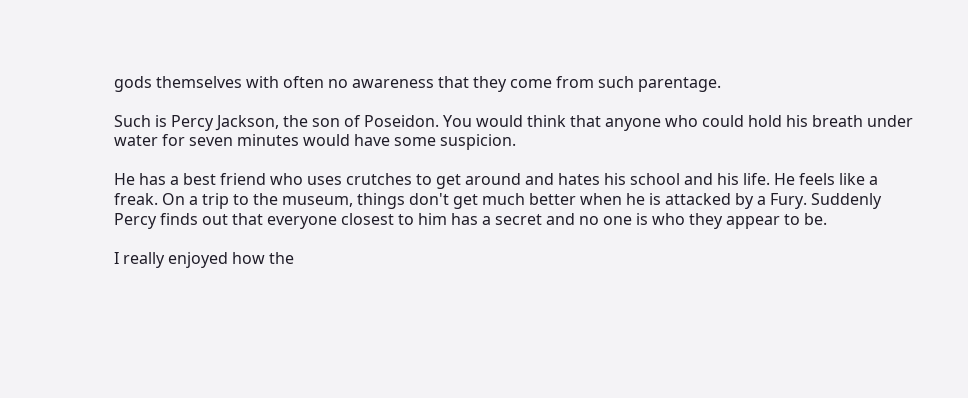gods themselves with often no awareness that they come from such parentage.

Such is Percy Jackson, the son of Poseidon. You would think that anyone who could hold his breath under water for seven minutes would have some suspicion.

He has a best friend who uses crutches to get around and hates his school and his life. He feels like a freak. On a trip to the museum, things don't get much better when he is attacked by a Fury. Suddenly Percy finds out that everyone closest to him has a secret and no one is who they appear to be.

I really enjoyed how the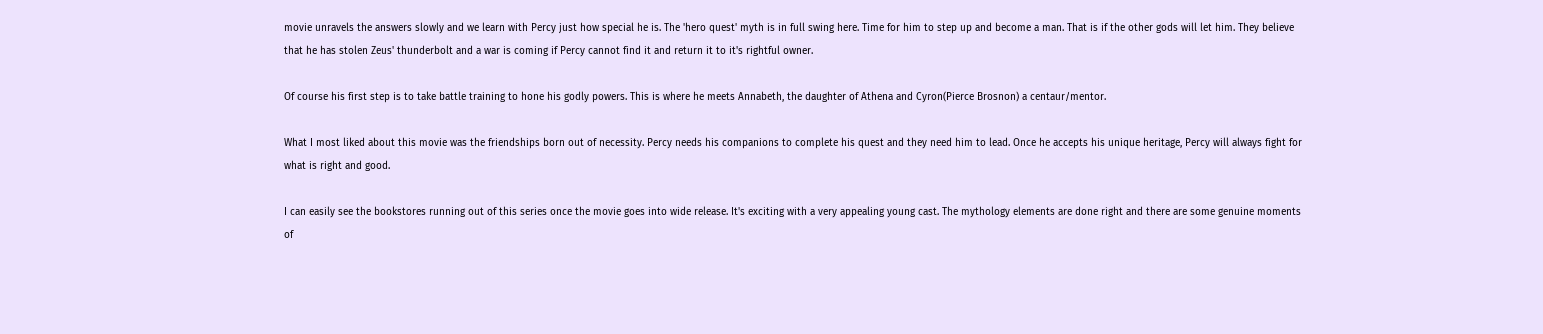movie unravels the answers slowly and we learn with Percy just how special he is. The 'hero quest' myth is in full swing here. Time for him to step up and become a man. That is if the other gods will let him. They believe that he has stolen Zeus' thunderbolt and a war is coming if Percy cannot find it and return it to it's rightful owner.

Of course his first step is to take battle training to hone his godly powers. This is where he meets Annabeth, the daughter of Athena and Cyron(Pierce Brosnon) a centaur/mentor.

What I most liked about this movie was the friendships born out of necessity. Percy needs his companions to complete his quest and they need him to lead. Once he accepts his unique heritage, Percy will always fight for what is right and good.

I can easily see the bookstores running out of this series once the movie goes into wide release. It's exciting with a very appealing young cast. The mythology elements are done right and there are some genuine moments of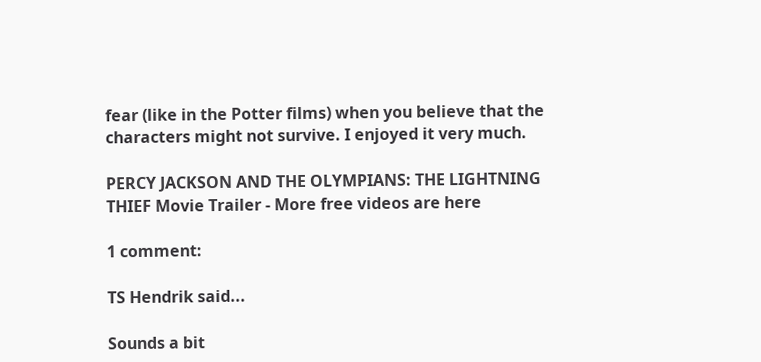fear (like in the Potter films) when you believe that the characters might not survive. I enjoyed it very much.

PERCY JACKSON AND THE OLYMPIANS: THE LIGHTNING THIEF Movie Trailer - More free videos are here

1 comment:

TS Hendrik said...

Sounds a bit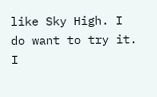like Sky High. I do want to try it. I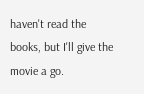haven't read the books, but I'll give the movie a go.